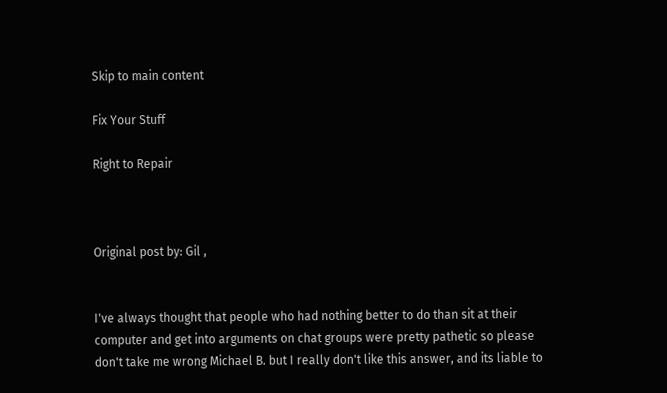Skip to main content

Fix Your Stuff

Right to Repair



Original post by: Gil ,


I've always thought that people who had nothing better to do than sit at their computer and get into arguments on chat groups were pretty pathetic so please don't take me wrong Michael B. but I really don't like this answer, and its liable to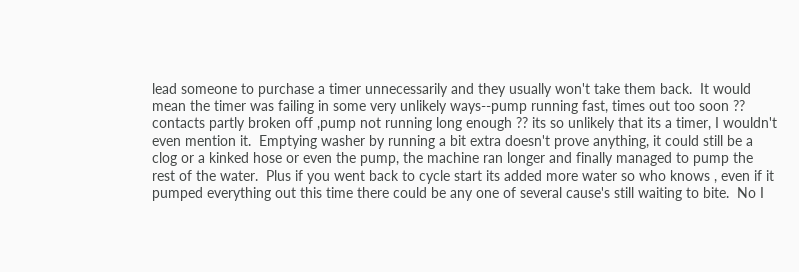lead someone to purchase a timer unnecessarily and they usually won't take them back.  It would mean the timer was failing in some very unlikely ways--pump running fast, times out too soon ?? contacts partly broken off ,pump not running long enough ?? its so unlikely that its a timer, I wouldn't even mention it.  Emptying washer by running a bit extra doesn't prove anything, it could still be a clog or a kinked hose or even the pump, the machine ran longer and finally managed to pump the rest of the water.  Plus if you went back to cycle start its added more water so who knows , even if it pumped everything out this time there could be any one of several cause's still waiting to bite.  No I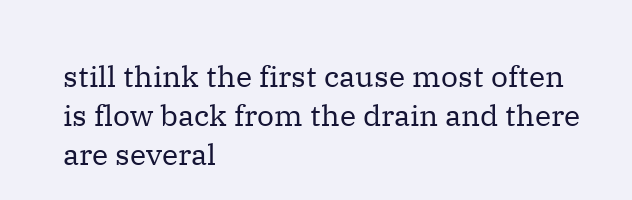still think the first cause most often is flow back from the drain and there are several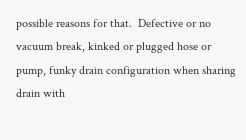possible reasons for that.  Defective or no vacuum break, kinked or plugged hose or pump, funky drain configuration when sharing drain with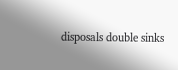disposals double sinks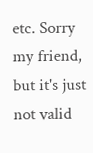etc. Sorry my friend, but it's just not valid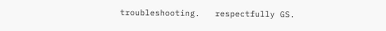troubleshooting.   respectfully GS.